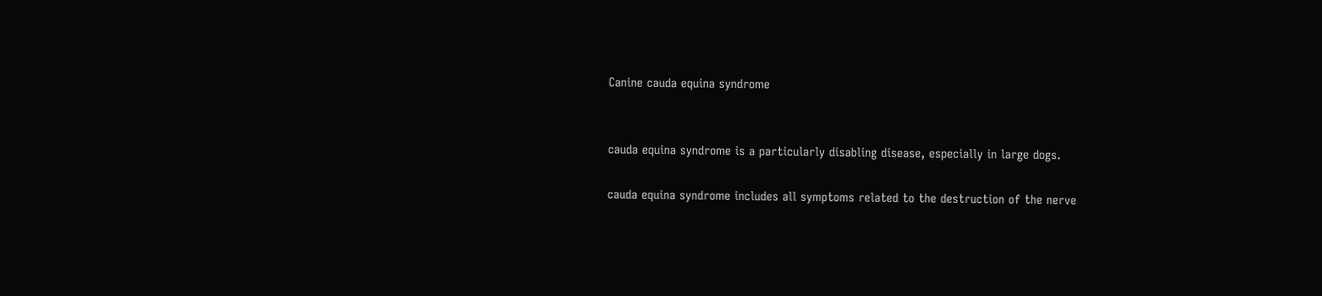Canine cauda equina syndrome


cauda equina syndrome is a particularly disabling disease, especially in large dogs.

cauda equina syndrome includes all symptoms related to the destruction of the nerve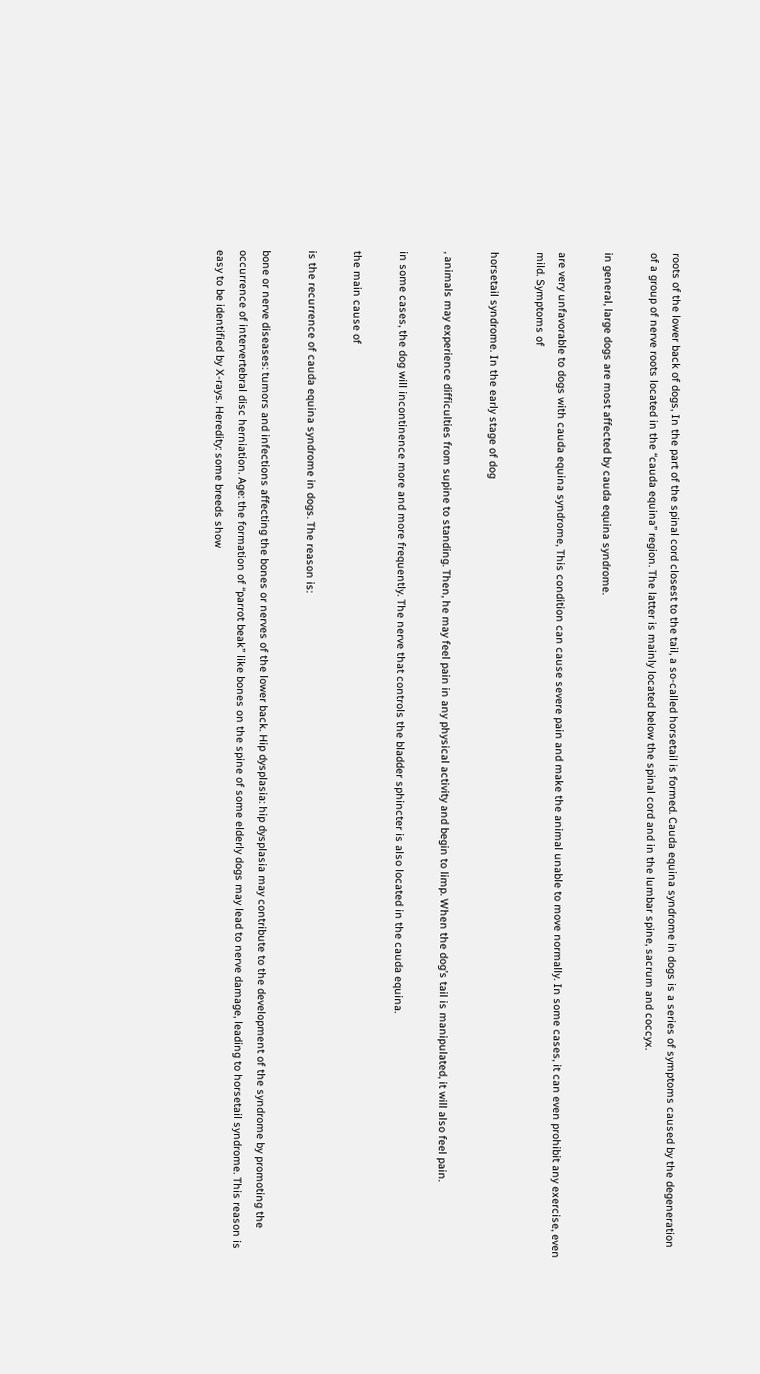roots of the lower back of dogs, In the part of the spinal cord closest to the tail, a so-called horsetail is formed. Cauda equina syndrome in dogs is a series of symptoms caused by the degeneration of a group of nerve roots located in the “cauda equina” region. The latter is mainly located below the spinal cord and in the lumbar spine, sacrum and coccyx.

in general, large dogs are most affected by cauda equina syndrome.

are very unfavorable to dogs with cauda equina syndrome, This condition can cause severe pain and make the animal unable to move normally. In some cases, it can even prohibit any exercise, even mild. Symptoms of

horsetail syndrome. In the early stage of dog

, animals may experience difficulties from supine to standing. Then, he may feel pain in any physical activity and begin to limp. When the dog’s tail is manipulated, it will also feel pain.

in some cases, the dog will incontinence more and more frequently. The nerve that controls the bladder sphincter is also located in the cauda equina.

the main cause of

is the recurrence of cauda equina syndrome in dogs. The reason is:

bone or nerve diseases: tumors and infections affecting the bones or nerves of the lower back. Hip dysplasia: hip dysplasia may contribute to the development of the syndrome by promoting the occurrence of intervertebral disc herniation. Age: the formation of “parrot beak” like bones on the spine of some elderly dogs may lead to nerve damage, leading to horsetail syndrome. This reason is easy to be identified by X-rays. Heredity: some breeds show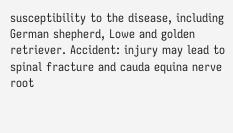susceptibility to the disease, including German shepherd, Lowe and golden retriever. Accident: injury may lead to spinal fracture and cauda equina nerve root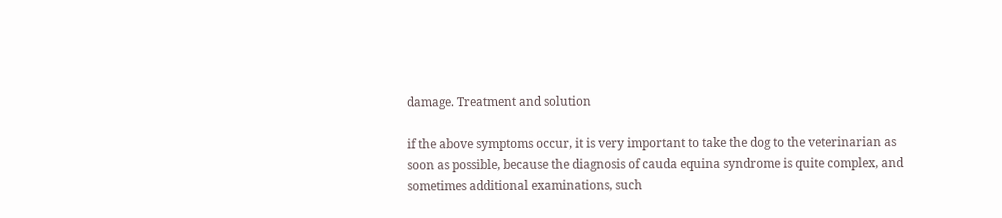damage. Treatment and solution

if the above symptoms occur, it is very important to take the dog to the veterinarian as soon as possible, because the diagnosis of cauda equina syndrome is quite complex, and sometimes additional examinations, such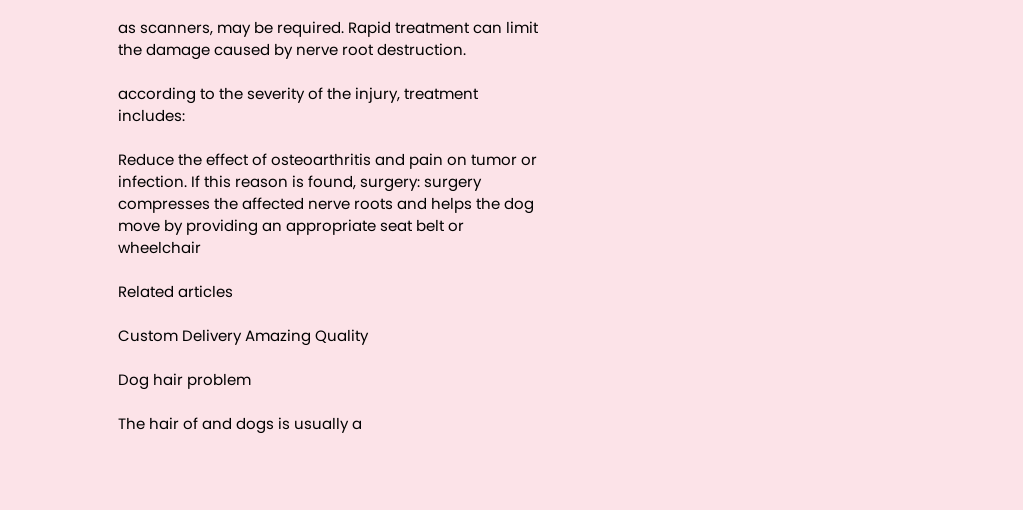as scanners, may be required. Rapid treatment can limit the damage caused by nerve root destruction.

according to the severity of the injury, treatment includes:

Reduce the effect of osteoarthritis and pain on tumor or infection. If this reason is found, surgery: surgery compresses the affected nerve roots and helps the dog move by providing an appropriate seat belt or wheelchair

Related articles

Custom Delivery Amazing Quality

Dog hair problem

The hair of and dogs is usually a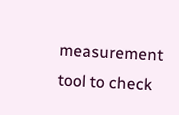measurement tool to check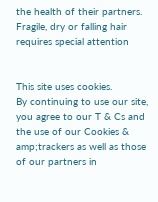the health of their partners. Fragile, dry or falling hair requires special attention


This site uses cookies.
By continuing to use our site, you agree to our T & Cs and the use of our Cookies & amp;trackers as well as those of our partners in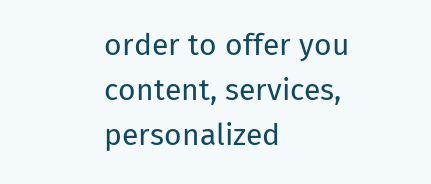order to offer you content, services, personalized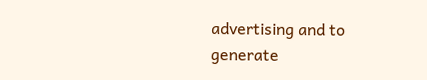advertising and to generate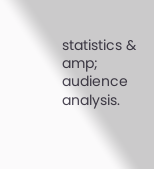statistics & amp; audience analysis.